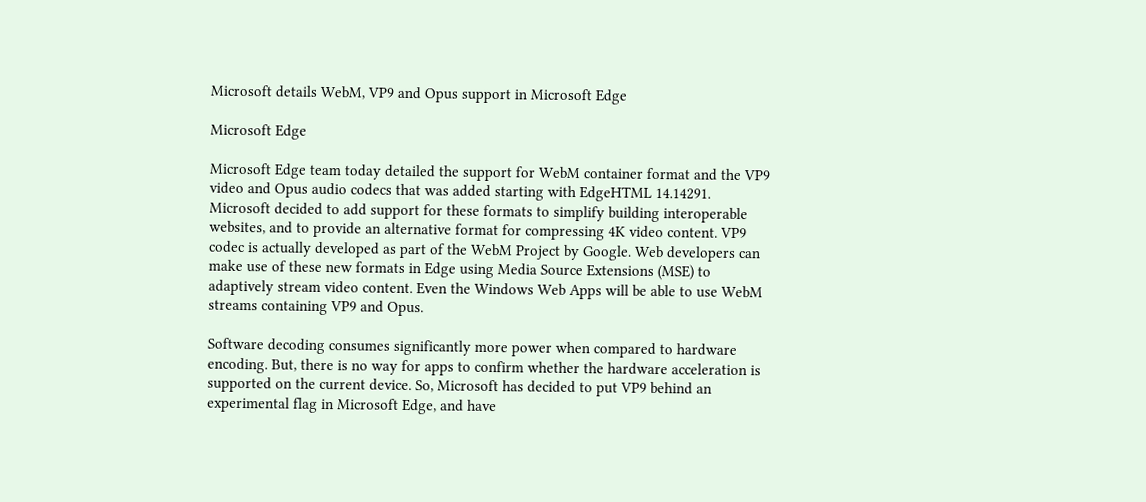Microsoft details WebM, VP9 and Opus support in Microsoft Edge

Microsoft Edge

Microsoft Edge team today detailed the support for WebM container format and the VP9 video and Opus audio codecs that was added starting with EdgeHTML 14.14291. Microsoft decided to add support for these formats to simplify building interoperable websites, and to provide an alternative format for compressing 4K video content. VP9 codec is actually developed as part of the WebM Project by Google. Web developers can make use of these new formats in Edge using Media Source Extensions (MSE) to adaptively stream video content. Even the Windows Web Apps will be able to use WebM streams containing VP9 and Opus.

Software decoding consumes significantly more power when compared to hardware encoding. But, there is no way for apps to confirm whether the hardware acceleration is supported on the current device. So, Microsoft has decided to put VP9 behind an experimental flag in Microsoft Edge, and have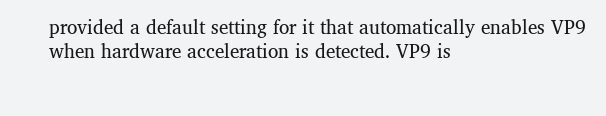provided a default setting for it that automatically enables VP9 when hardware acceleration is detected. VP9 is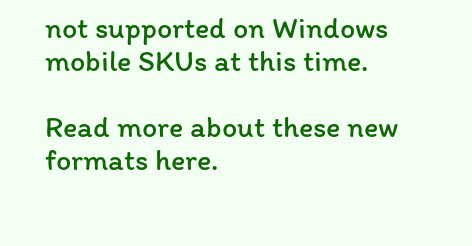not supported on Windows mobile SKUs at this time.

Read more about these new formats here.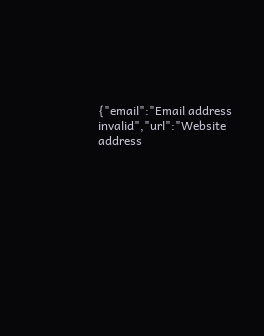{"email":"Email address invalid","url":"Website address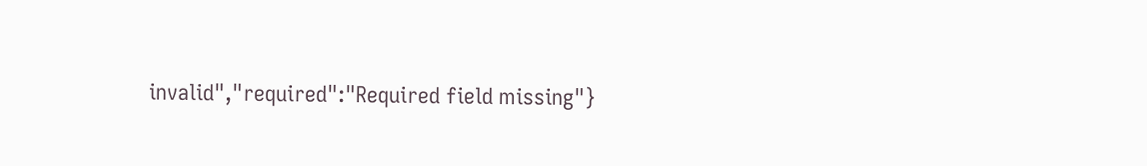invalid","required":"Required field missing"}